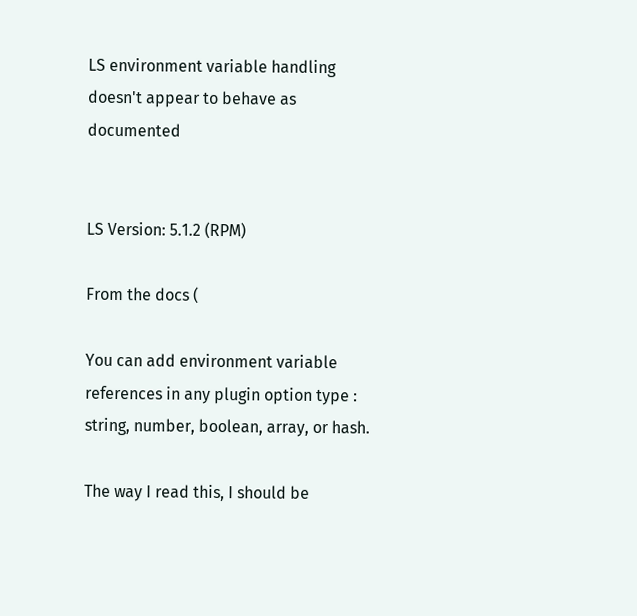LS environment variable handling doesn't appear to behave as documented


LS Version: 5.1.2 (RPM)

From the docs (

You can add environment variable references in any plugin option type : string, number, boolean, array, or hash.

The way I read this, I should be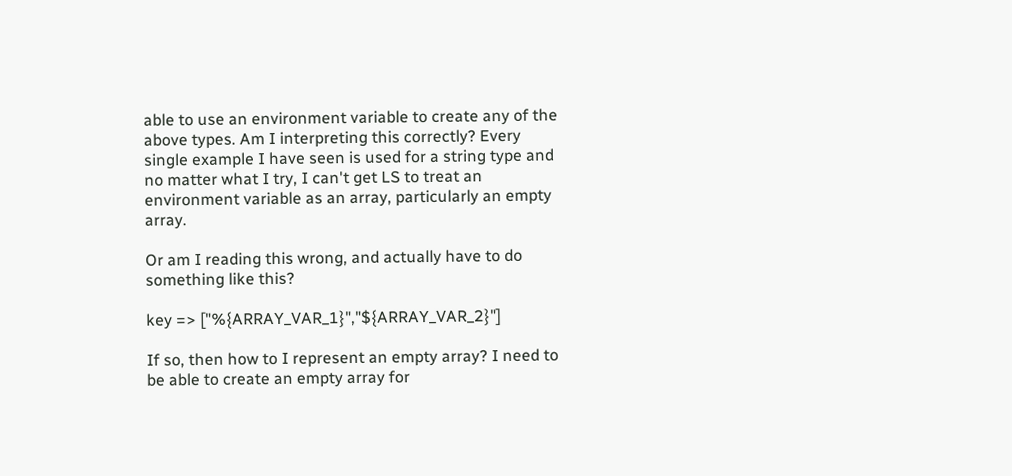able to use an environment variable to create any of the above types. Am I interpreting this correctly? Every single example I have seen is used for a string type and no matter what I try, I can't get LS to treat an environment variable as an array, particularly an empty array.

Or am I reading this wrong, and actually have to do something like this?

key => ["%{ARRAY_VAR_1}","${ARRAY_VAR_2}"]

If so, then how to I represent an empty array? I need to be able to create an empty array for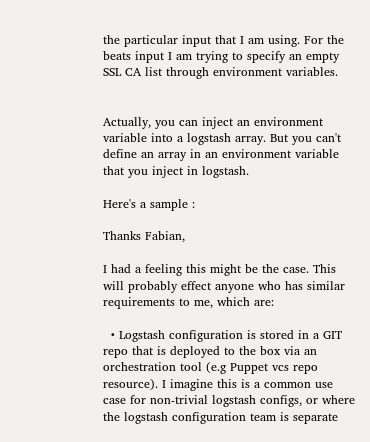the particular input that I am using. For the beats input I am trying to specify an empty SSL CA list through environment variables.


Actually, you can inject an environment variable into a logstash array. But you can't define an array in an environment variable that you inject in logstash.

Here's a sample :

Thanks Fabian,

I had a feeling this might be the case. This will probably effect anyone who has similar requirements to me, which are:

  • Logstash configuration is stored in a GIT repo that is deployed to the box via an orchestration tool (e.g Puppet vcs repo resource). I imagine this is a common use case for non-trivial logstash configs, or where the logstash configuration team is separate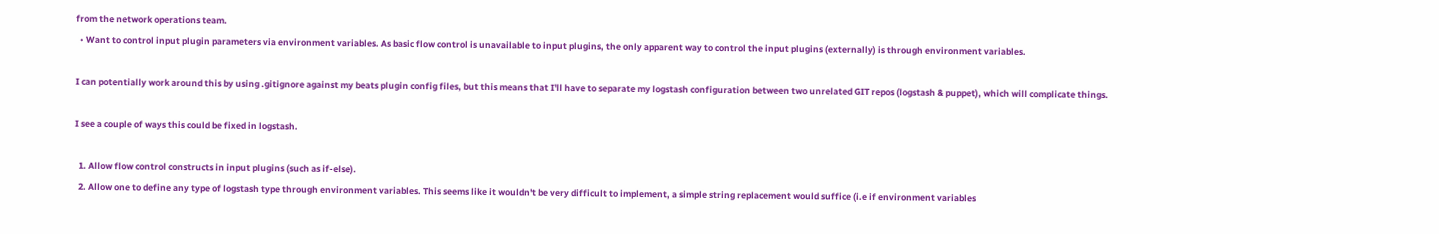from the network operations team.
  • Want to control input plugin parameters via environment variables. As basic flow control is unavailable to input plugins, the only apparent way to control the input plugins (externally) is through environment variables.

I can potentially work around this by using .gitignore against my beats plugin config files, but this means that I'll have to separate my logstash configuration between two unrelated GIT repos (logstash & puppet), which will complicate things.

I see a couple of ways this could be fixed in logstash.

  1. Allow flow control constructs in input plugins (such as if-else).
  2. Allow one to define any type of logstash type through environment variables. This seems like it wouldn't be very difficult to implement, a simple string replacement would suffice (i.e if environment variables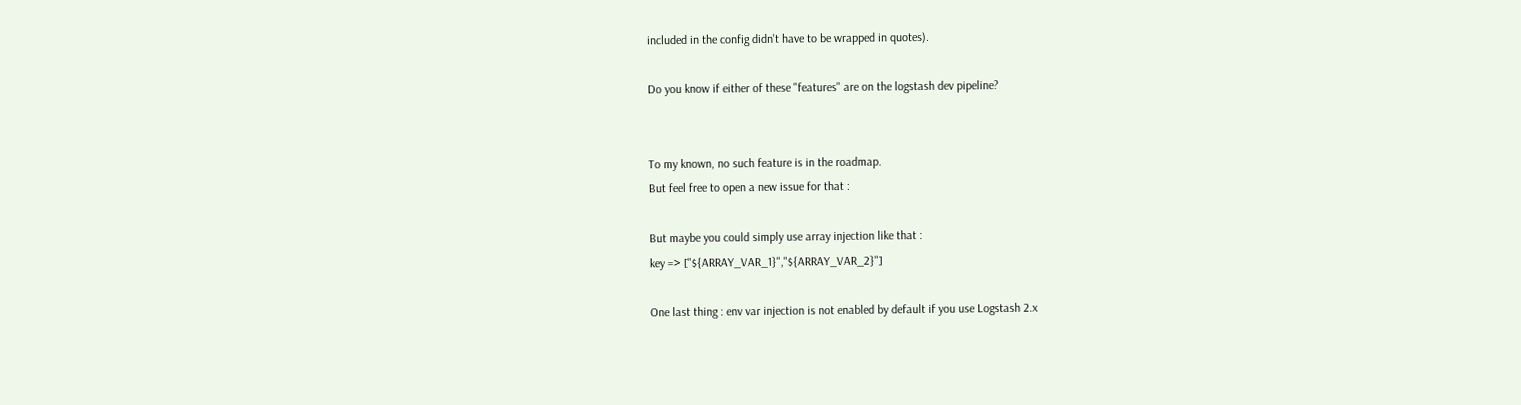included in the config didn't have to be wrapped in quotes).

Do you know if either of these "features" are on the logstash dev pipeline?


To my known, no such feature is in the roadmap.
But feel free to open a new issue for that :

But maybe you could simply use array injection like that :
key => ["${ARRAY_VAR_1}","${ARRAY_VAR_2}"]

One last thing : env var injection is not enabled by default if you use Logstash 2.x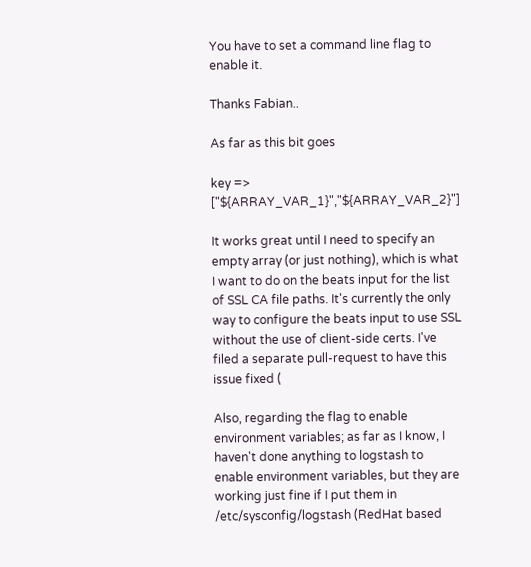You have to set a command line flag to enable it.

Thanks Fabian..

As far as this bit goes

key => ["${ARRAY_VAR_1}","${ARRAY_VAR_2}"]

It works great until I need to specify an empty array (or just nothing), which is what I want to do on the beats input for the list of SSL CA file paths. It's currently the only way to configure the beats input to use SSL without the use of client-side certs. I've filed a separate pull-request to have this issue fixed (

Also, regarding the flag to enable environment variables; as far as I know, I haven't done anything to logstash to enable environment variables, but they are working just fine if I put them in /etc/sysconfig/logstash (RedHat based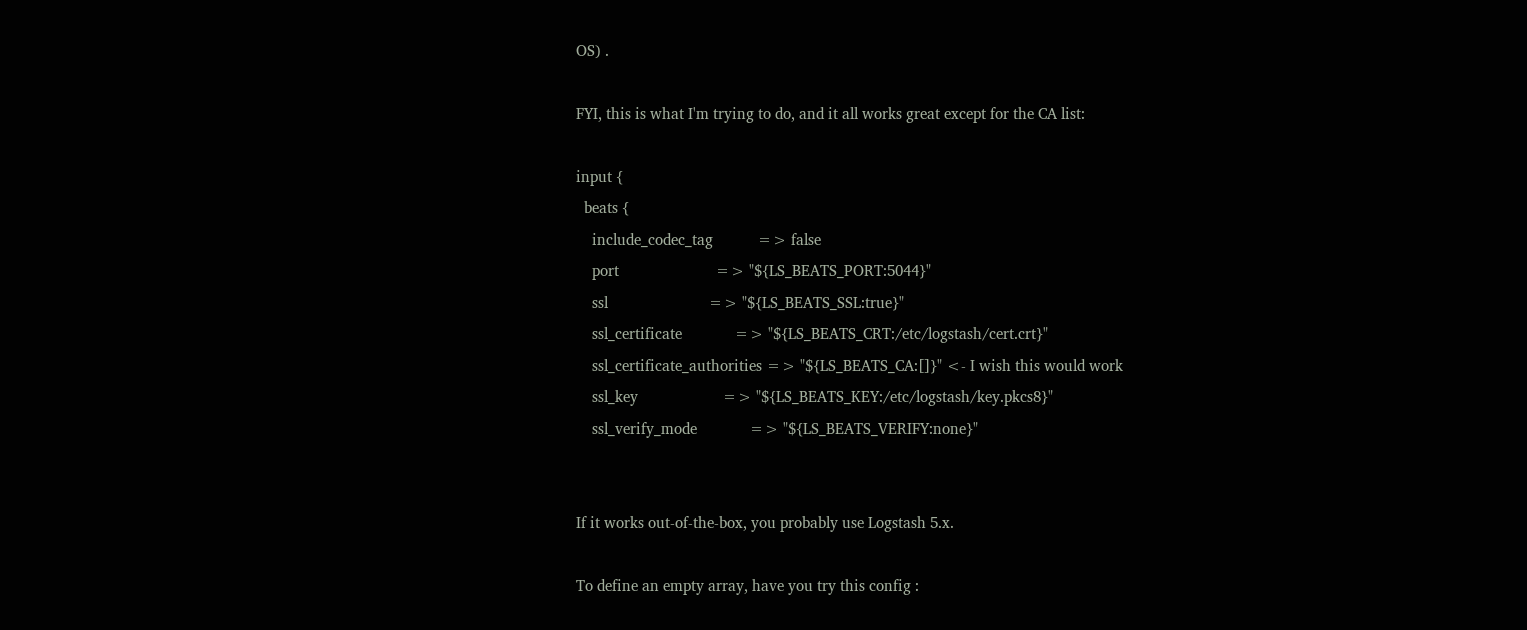OS) .

FYI, this is what I'm trying to do, and it all works great except for the CA list:

input {
  beats {
    include_codec_tag           => false
    port                        => "${LS_BEATS_PORT:5044}"
    ssl                         => "${LS_BEATS_SSL:true}"
    ssl_certificate             => "${LS_BEATS_CRT:/etc/logstash/cert.crt}"
    ssl_certificate_authorities => "${LS_BEATS_CA:[]}" <- I wish this would work
    ssl_key                     => "${LS_BEATS_KEY:/etc/logstash/key.pkcs8}"
    ssl_verify_mode             => "${LS_BEATS_VERIFY:none}"


If it works out-of-the-box, you probably use Logstash 5.x.

To define an empty array, have you try this config :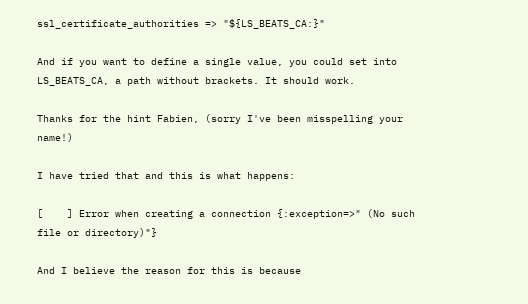ssl_certificate_authorities => "${LS_BEATS_CA:}"

And if you want to define a single value, you could set into LS_BEATS_CA, a path without brackets. It should work.

Thanks for the hint Fabien, (sorry I've been misspelling your name!)

I have tried that and this is what happens:

[    ] Error when creating a connection {:exception=>" (No such file or directory)"}

And I believe the reason for this is because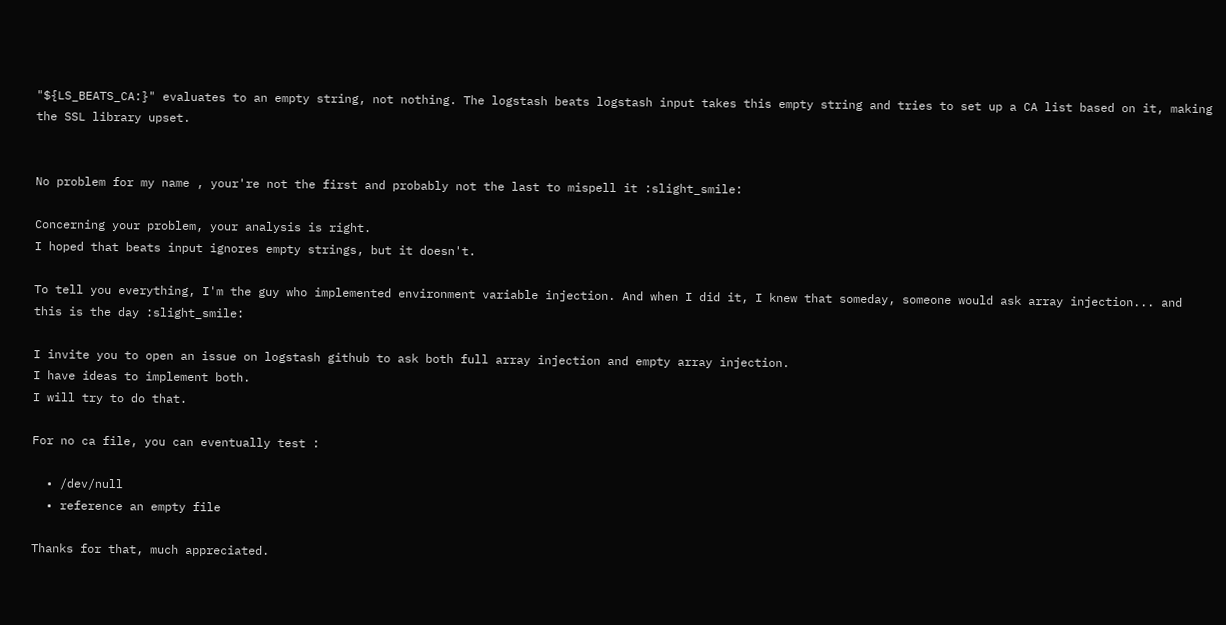"${LS_BEATS_CA:}" evaluates to an empty string, not nothing. The logstash beats logstash input takes this empty string and tries to set up a CA list based on it, making the SSL library upset.


No problem for my name , your're not the first and probably not the last to mispell it :slight_smile:

Concerning your problem, your analysis is right.
I hoped that beats input ignores empty strings, but it doesn't.

To tell you everything, I'm the guy who implemented environment variable injection. And when I did it, I knew that someday, someone would ask array injection... and this is the day :slight_smile:

I invite you to open an issue on logstash github to ask both full array injection and empty array injection.
I have ideas to implement both.
I will try to do that.

For no ca file, you can eventually test :

  • /dev/null
  • reference an empty file

Thanks for that, much appreciated.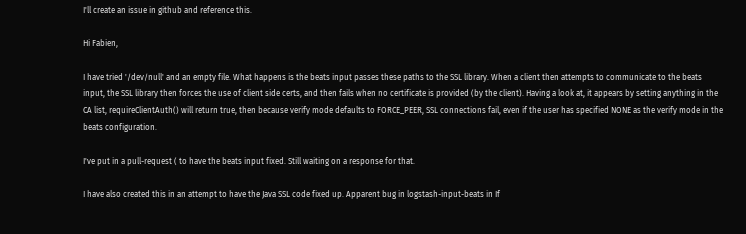I'll create an issue in github and reference this.

Hi Fabien,

I have tried '/dev/null' and an empty file. What happens is the beats input passes these paths to the SSL library. When a client then attempts to communicate to the beats input, the SSL library then forces the use of client side certs, and then fails when no certificate is provided (by the client). Having a look at, it appears by setting anything in the CA list, requireClientAuth() will return true, then because verify mode defaults to FORCE_PEER, SSL connections fail, even if the user has specified NONE as the verify mode in the beats configuration.

I've put in a pull-request ( to have the beats input fixed. Still waiting on a response for that.

I have also created this in an attempt to have the Java SSL code fixed up. Apparent bug in logstash-input-beats in If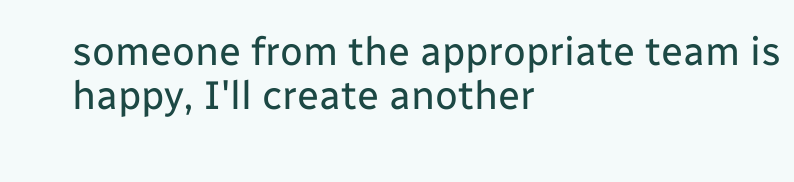someone from the appropriate team is happy, I'll create another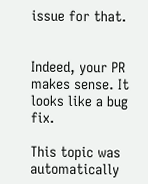issue for that.


Indeed, your PR makes sense. It looks like a bug fix.

This topic was automatically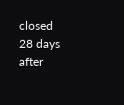closed 28 days after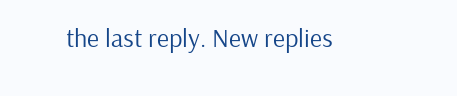the last reply. New replies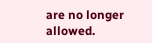are no longer allowed.